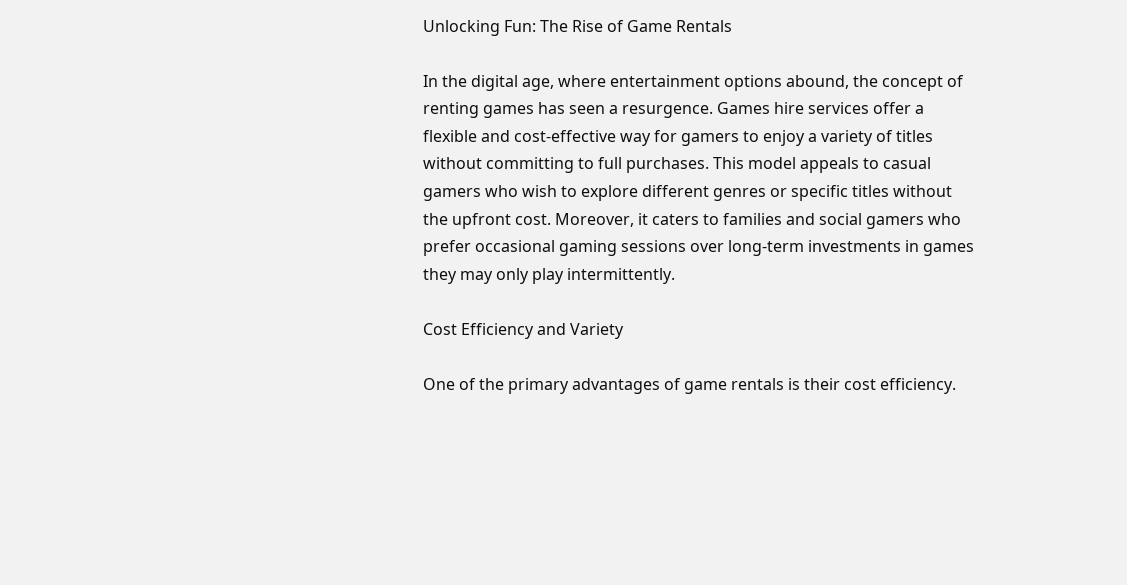Unlocking Fun: The Rise of Game Rentals

In the digital age, where entertainment options abound, the concept of renting games has seen a resurgence. Games hire services offer a flexible and cost-effective way for gamers to enjoy a variety of titles without committing to full purchases. This model appeals to casual gamers who wish to explore different genres or specific titles without the upfront cost. Moreover, it caters to families and social gamers who prefer occasional gaming sessions over long-term investments in games they may only play intermittently.

Cost Efficiency and Variety

One of the primary advantages of game rentals is their cost efficiency.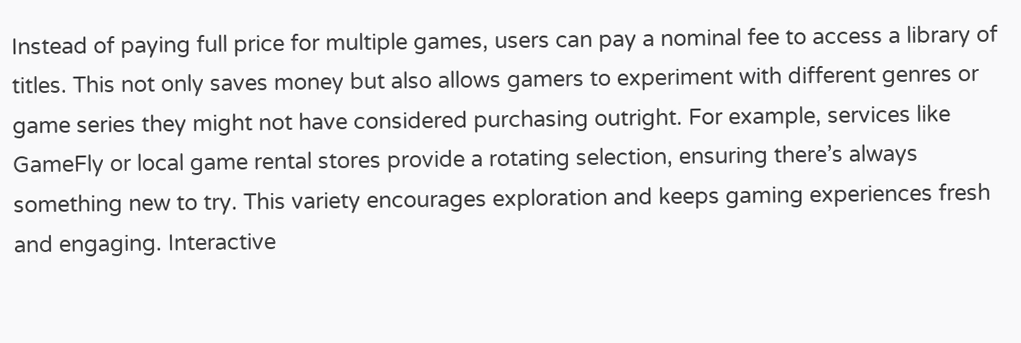Instead of paying full price for multiple games, users can pay a nominal fee to access a library of titles. This not only saves money but also allows gamers to experiment with different genres or game series they might not have considered purchasing outright. For example, services like GameFly or local game rental stores provide a rotating selection, ensuring there’s always something new to try. This variety encourages exploration and keeps gaming experiences fresh and engaging. Interactive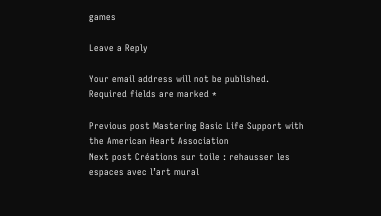games

Leave a Reply

Your email address will not be published. Required fields are marked *

Previous post Mastering Basic Life Support with the American Heart Association
Next post Créations sur toile : rehausser les espaces avec l’art mural